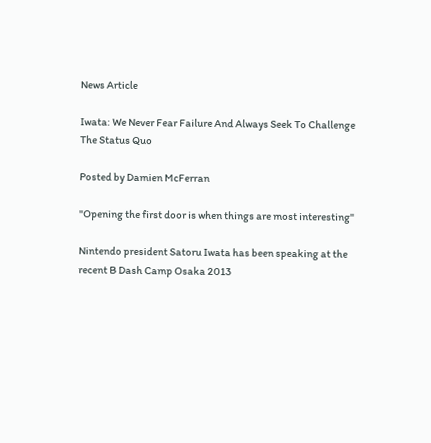News Article

Iwata: We Never Fear Failure And Always Seek To Challenge The Status Quo

Posted by Damien McFerran

"Opening the first door is when things are most interesting"

Nintendo president Satoru Iwata has been speaking at the recent B Dash Camp Osaka 2013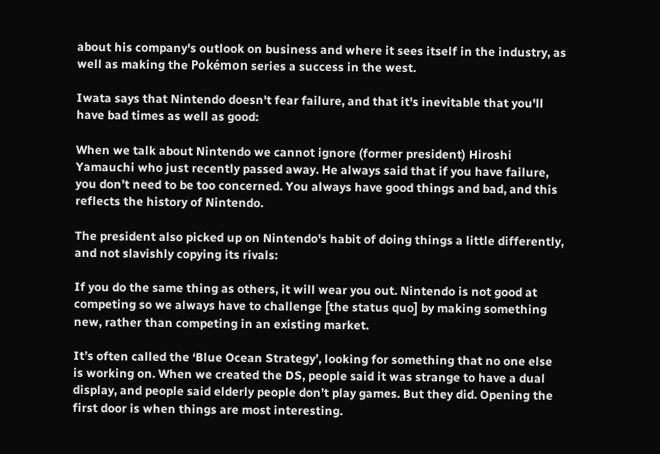about his company's outlook on business and where it sees itself in the industry, as well as making the Pokémon series a success in the west.

Iwata says that Nintendo doesn't fear failure, and that it's inevitable that you'll have bad times as well as good:

When we talk about Nintendo we cannot ignore (former president) Hiroshi Yamauchi who just recently passed away. He always said that if you have failure, you don’t need to be too concerned. You always have good things and bad, and this reflects the history of Nintendo.

The president also picked up on Nintendo's habit of doing things a little differently, and not slavishly copying its rivals:

If you do the same thing as others, it will wear you out. Nintendo is not good at competing so we always have to challenge [the status quo] by making something new, rather than competing in an existing market.

It’s often called the ‘Blue Ocean Strategy’, looking for something that no one else is working on. When we created the DS, people said it was strange to have a dual display, and people said elderly people don’t play games. But they did. Opening the first door is when things are most interesting.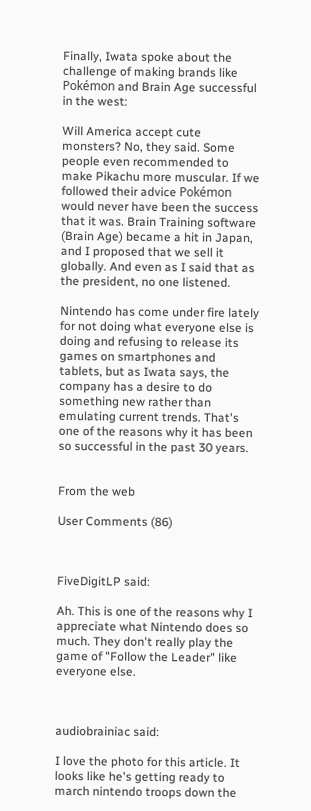Finally, Iwata spoke about the challenge of making brands like Pokémon and Brain Age successful in the west:

Will America accept cute monsters? No, they said. Some people even recommended to make Pikachu more muscular. If we followed their advice Pokémon would never have been the success that it was. Brain Training software (Brain Age) became a hit in Japan, and I proposed that we sell it globally. And even as I said that as the president, no one listened.

Nintendo has come under fire lately for not doing what everyone else is doing and refusing to release its games on smartphones and tablets, but as Iwata says, the company has a desire to do something new rather than emulating current trends. That's one of the reasons why it has been so successful in the past 30 years.


From the web

User Comments (86)



FiveDigitLP said:

Ah. This is one of the reasons why I appreciate what Nintendo does so much. They don't really play the game of "Follow the Leader" like everyone else.



audiobrainiac said:

I love the photo for this article. It looks like he's getting ready to march nintendo troops down the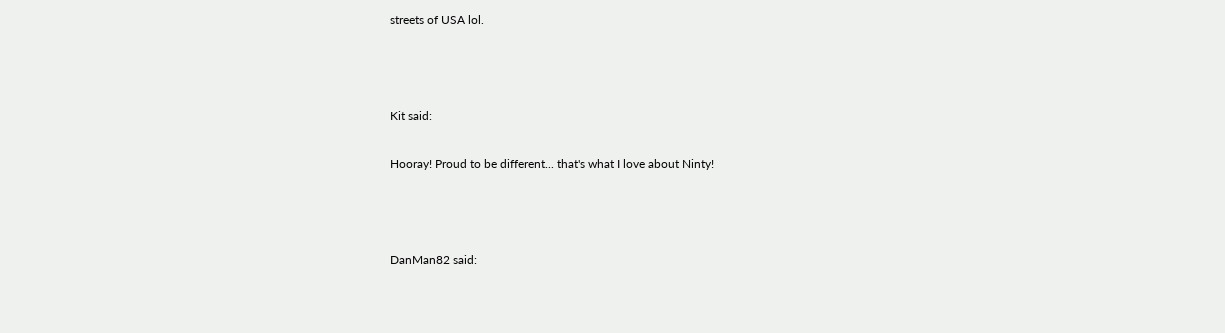streets of USA lol.



Kit said:

Hooray! Proud to be different... that's what I love about Ninty!



DanMan82 said: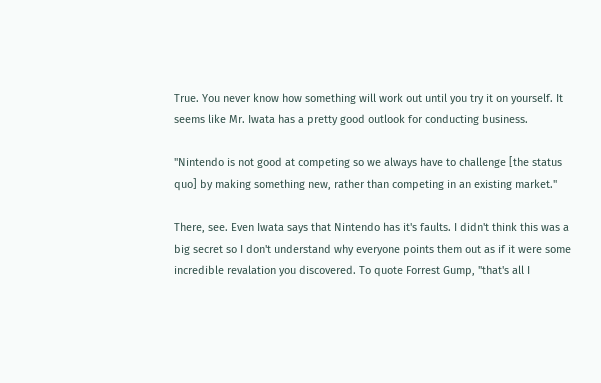True. You never know how something will work out until you try it on yourself. It seems like Mr. Iwata has a pretty good outlook for conducting business.

"Nintendo is not good at competing so we always have to challenge [the status quo] by making something new, rather than competing in an existing market."

There, see. Even Iwata says that Nintendo has it's faults. I didn't think this was a big secret so I don't understand why everyone points them out as if it were some incredible revalation you discovered. To quote Forrest Gump, "that's all I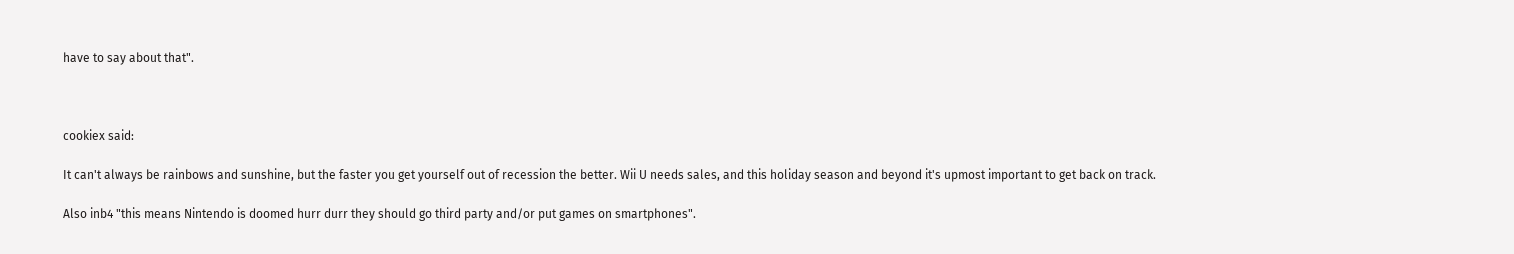have to say about that".



cookiex said:

It can't always be rainbows and sunshine, but the faster you get yourself out of recession the better. Wii U needs sales, and this holiday season and beyond it's upmost important to get back on track.

Also inb4 "this means Nintendo is doomed hurr durr they should go third party and/or put games on smartphones".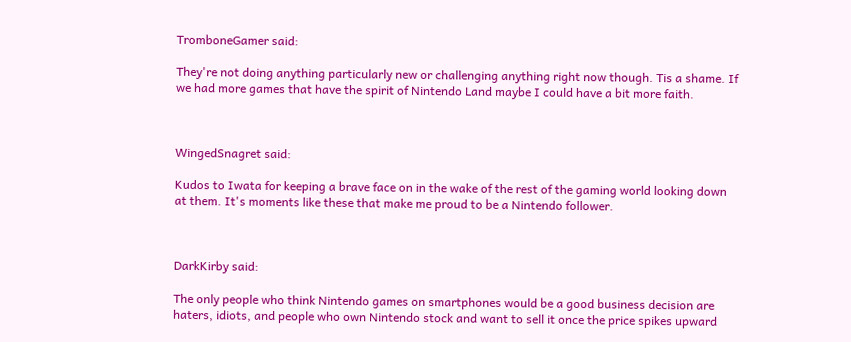TromboneGamer said:

They're not doing anything particularly new or challenging anything right now though. Tis a shame. If we had more games that have the spirit of Nintendo Land maybe I could have a bit more faith.



WingedSnagret said:

Kudos to Iwata for keeping a brave face on in the wake of the rest of the gaming world looking down at them. It's moments like these that make me proud to be a Nintendo follower.



DarkKirby said:

The only people who think Nintendo games on smartphones would be a good business decision are haters, idiots, and people who own Nintendo stock and want to sell it once the price spikes upward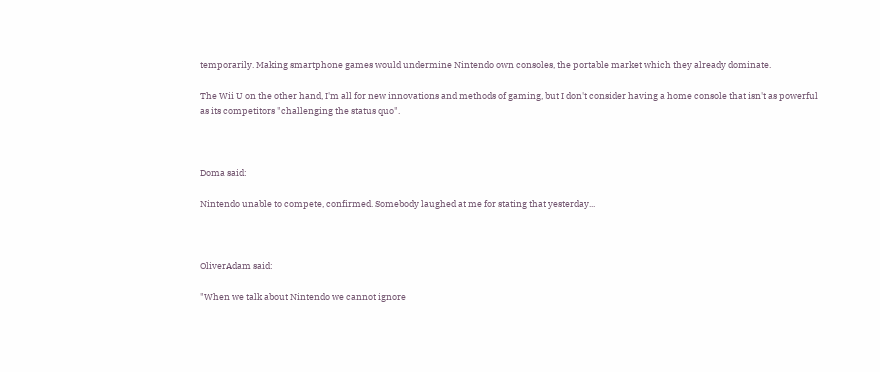temporarily. Making smartphone games would undermine Nintendo own consoles, the portable market which they already dominate.

The Wii U on the other hand, I'm all for new innovations and methods of gaming, but I don't consider having a home console that isn't as powerful as its competitors "challenging the status quo".



Doma said:

Nintendo unable to compete, confirmed. Somebody laughed at me for stating that yesterday...



OliverAdam said:

"When we talk about Nintendo we cannot ignore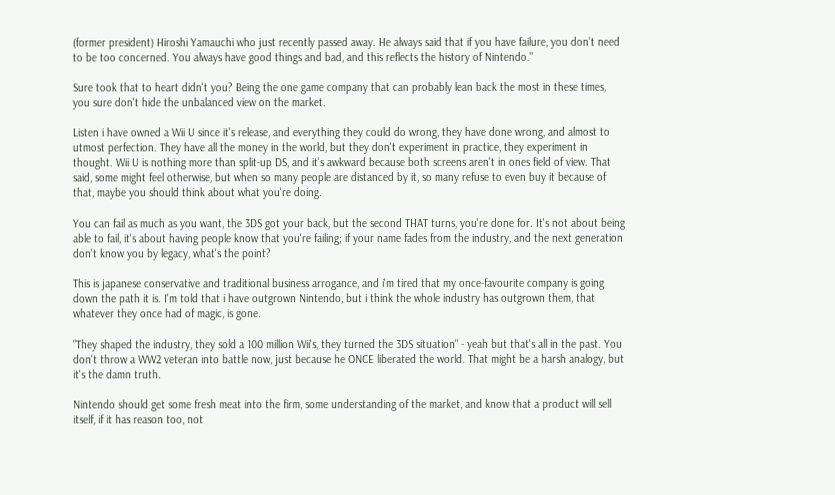(former president) Hiroshi Yamauchi who just recently passed away. He always said that if you have failure, you don’t need to be too concerned. You always have good things and bad, and this reflects the history of Nintendo."

Sure took that to heart didn't you? Being the one game company that can probably lean back the most in these times, you sure don't hide the unbalanced view on the market.

Listen i have owned a Wii U since it's release, and everything they could do wrong, they have done wrong, and almost to utmost perfection. They have all the money in the world, but they don't experiment in practice, they experiment in thought. Wii U is nothing more than split-up DS, and it's awkward because both screens aren't in ones field of view. That said, some might feel otherwise, but when so many people are distanced by it, so many refuse to even buy it because of that, maybe you should think about what you're doing.

You can fail as much as you want, the 3DS got your back, but the second THAT turns, you're done for. It's not about being able to fail, it's about having people know that you're failing; if your name fades from the industry, and the next generation don't know you by legacy, what's the point?

This is japanese conservative and traditional business arrogance, and i'm tired that my once-favourite company is going down the path it is. I'm told that i have outgrown Nintendo, but i think the whole industry has outgrown them, that whatever they once had of magic, is gone.

"They shaped the industry, they sold a 100 million Wii's, they turned the 3DS situation" - yeah but that's all in the past. You don't throw a WW2 veteran into battle now, just because he ONCE liberated the world. That might be a harsh analogy, but it's the damn truth.

Nintendo should get some fresh meat into the firm, some understanding of the market, and know that a product will sell itself, if it has reason too, not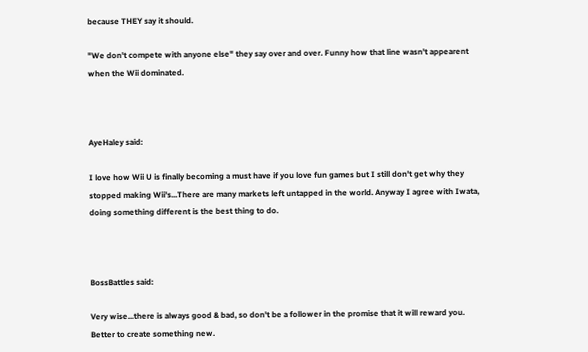because THEY say it should.

"We don't compete with anyone else" they say over and over. Funny how that line wasn't appearent when the Wii dominated.



AyeHaley said:

I love how Wii U is finally becoming a must have if you love fun games but I still don't get why they stopped making Wii's...There are many markets left untapped in the world. Anyway I agree with Iwata, doing something different is the best thing to do.



BossBattles said:

Very wise...there is always good & bad, so don't be a follower in the promise that it will reward you. Better to create something new.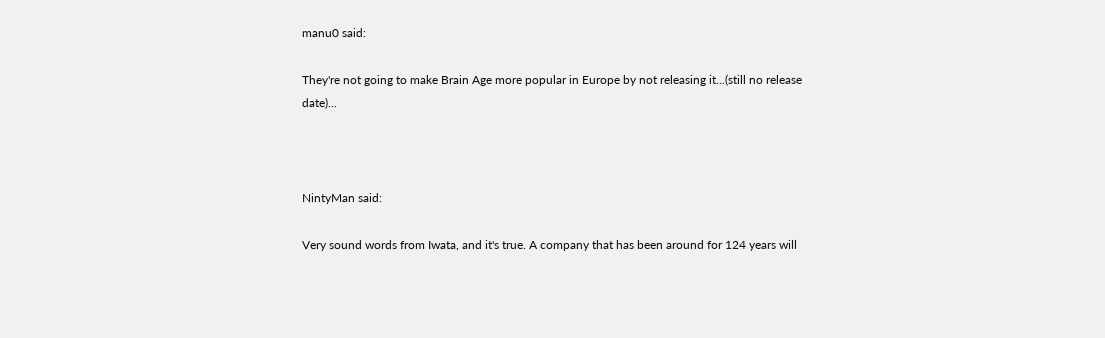manu0 said:

They're not going to make Brain Age more popular in Europe by not releasing it...(still no release date)...



NintyMan said:

Very sound words from Iwata, and it's true. A company that has been around for 124 years will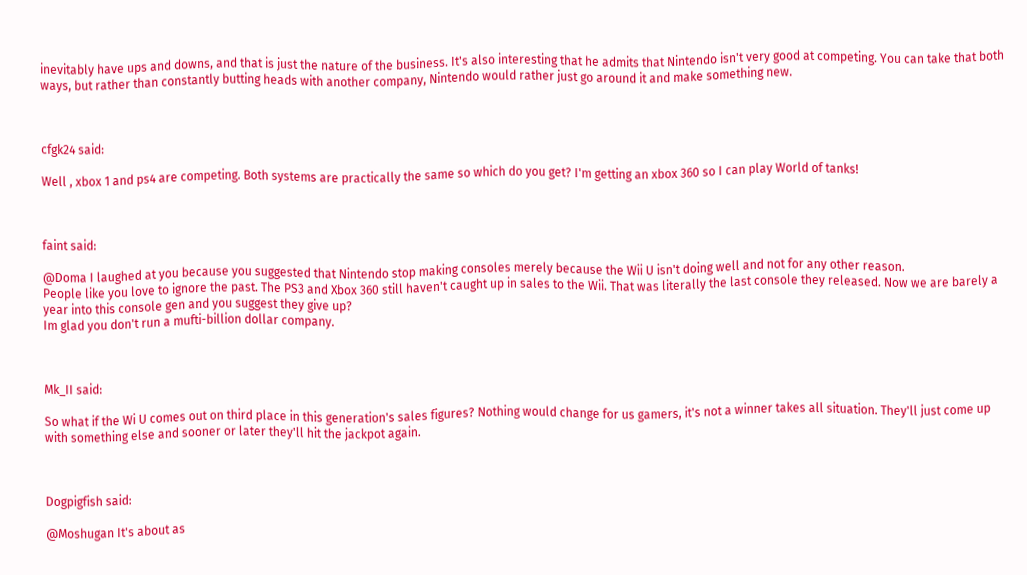inevitably have ups and downs, and that is just the nature of the business. It's also interesting that he admits that Nintendo isn't very good at competing. You can take that both ways, but rather than constantly butting heads with another company, Nintendo would rather just go around it and make something new.



cfgk24 said:

Well , xbox 1 and ps4 are competing. Both systems are practically the same so which do you get? I'm getting an xbox 360 so I can play World of tanks!



faint said:

@Doma I laughed at you because you suggested that Nintendo stop making consoles merely because the Wii U isn't doing well and not for any other reason.
People like you love to ignore the past. The PS3 and Xbox 360 still haven't caught up in sales to the Wii. That was literally the last console they released. Now we are barely a year into this console gen and you suggest they give up?
Im glad you don't run a mufti-billion dollar company.



Mk_II said:

So what if the Wi U comes out on third place in this generation's sales figures? Nothing would change for us gamers, it's not a winner takes all situation. They'll just come up with something else and sooner or later they'll hit the jackpot again.



Dogpigfish said:

@Moshugan It's about as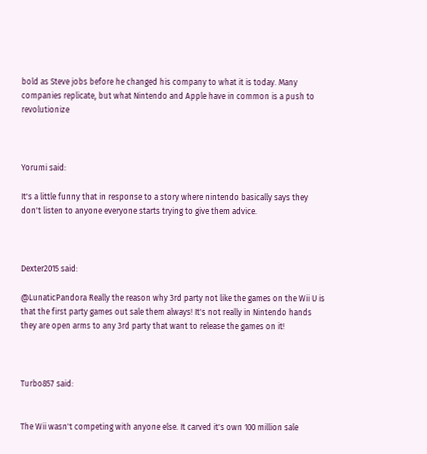bold as Steve jobs before he changed his company to what it is today. Many companies replicate, but what Nintendo and Apple have in common is a push to revolutionize



Yorumi said:

It's a little funny that in response to a story where nintendo basically says they don't listen to anyone everyone starts trying to give them advice.



Dexter2015 said:

@LunaticPandora Really the reason why 3rd party not like the games on the Wii U is that the first party games out sale them always! It's not really in Nintendo hands they are open arms to any 3rd party that want to release the games on it!



Turbo857 said:


The Wii wasn't competing with anyone else. It carved it's own 100 million sale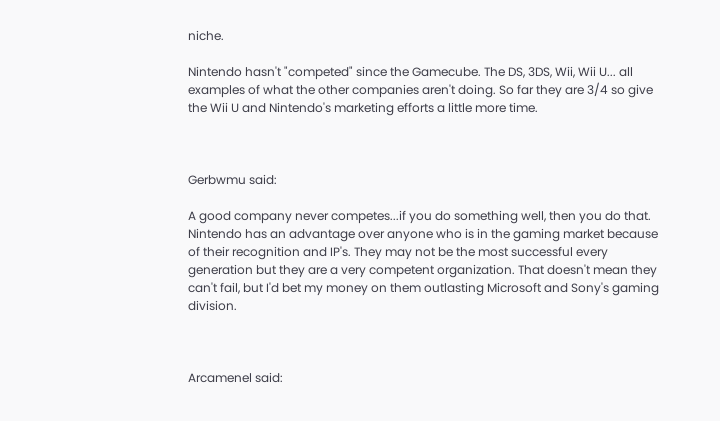niche.

Nintendo hasn't "competed" since the Gamecube. The DS, 3DS, Wii, Wii U... all examples of what the other companies aren't doing. So far they are 3/4 so give the Wii U and Nintendo's marketing efforts a little more time.



Gerbwmu said:

A good company never competes...if you do something well, then you do that. Nintendo has an advantage over anyone who is in the gaming market because of their recognition and IP's. They may not be the most successful every generation but they are a very competent organization. That doesn't mean they can't fail, but I'd bet my money on them outlasting Microsoft and Sony's gaming division.



Arcamenel said: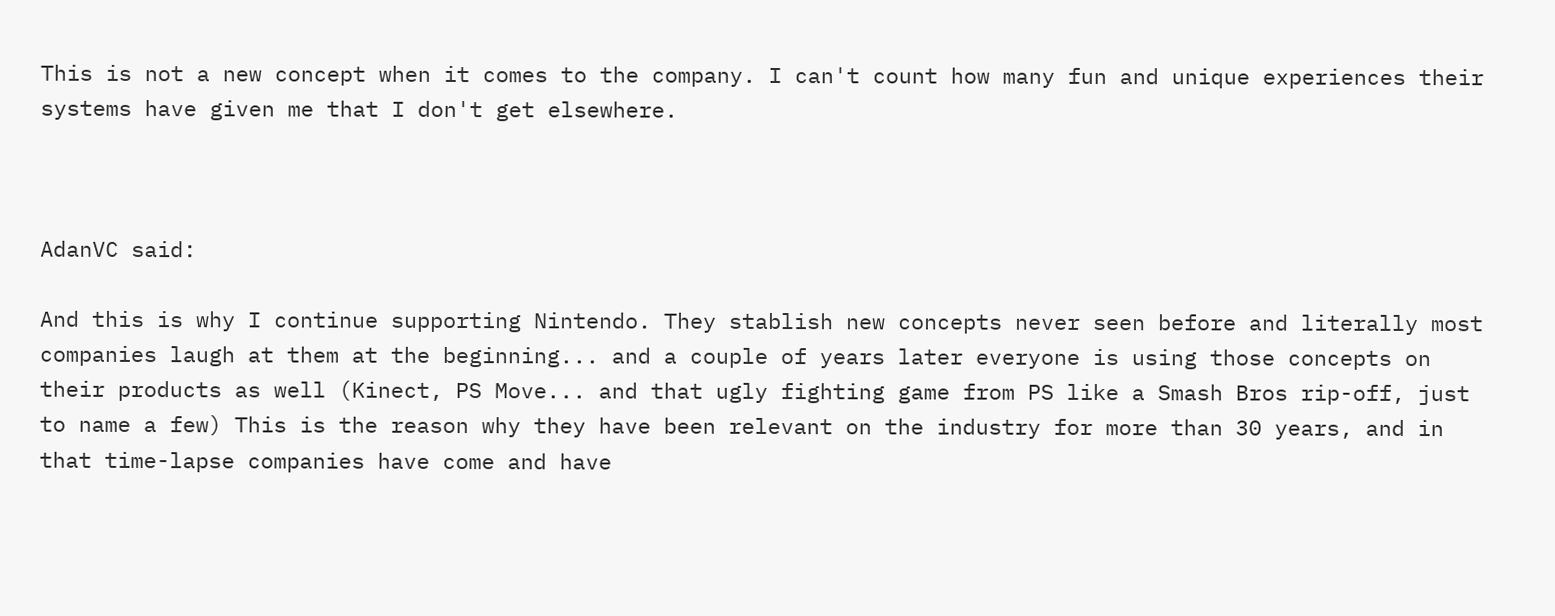This is not a new concept when it comes to the company. I can't count how many fun and unique experiences their systems have given me that I don't get elsewhere.



AdanVC said:

And this is why I continue supporting Nintendo. They stablish new concepts never seen before and literally most companies laugh at them at the beginning... and a couple of years later everyone is using those concepts on their products as well (Kinect, PS Move... and that ugly fighting game from PS like a Smash Bros rip-off, just to name a few) This is the reason why they have been relevant on the industry for more than 30 years, and in that time-lapse companies have come and have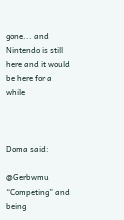gone... and Nintendo is still here and it would be here for a while



Doma said:

@Gerbwmu “Competing” and being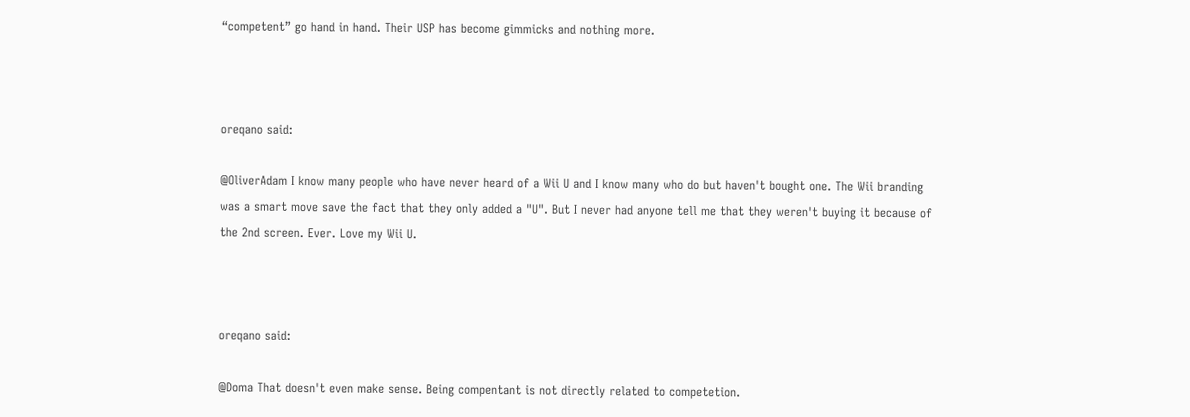“competent” go hand in hand. Their USP has become gimmicks and nothing more.



oreqano said:

@OliverAdam I know many people who have never heard of a Wii U and I know many who do but haven't bought one. The Wii branding was a smart move save the fact that they only added a "U". But I never had anyone tell me that they weren't buying it because of the 2nd screen. Ever. Love my Wii U.



oreqano said:

@Doma That doesn't even make sense. Being compentant is not directly related to competetion.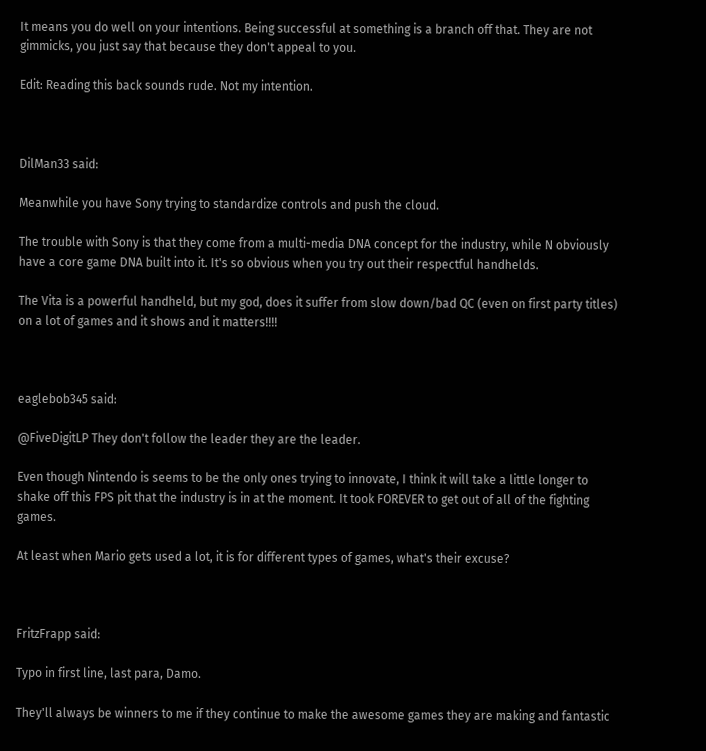It means you do well on your intentions. Being successful at something is a branch off that. They are not gimmicks, you just say that because they don't appeal to you.

Edit: Reading this back sounds rude. Not my intention.



DilMan33 said:

Meanwhile you have Sony trying to standardize controls and push the cloud.

The trouble with Sony is that they come from a multi-media DNA concept for the industry, while N obviously have a core game DNA built into it. It's so obvious when you try out their respectful handhelds.

The Vita is a powerful handheld, but my god, does it suffer from slow down/bad QC (even on first party titles) on a lot of games and it shows and it matters!!!!



eaglebob345 said:

@FiveDigitLP They don't follow the leader they are the leader.

Even though Nintendo is seems to be the only ones trying to innovate, I think it will take a little longer to shake off this FPS pit that the industry is in at the moment. It took FOREVER to get out of all of the fighting games.

At least when Mario gets used a lot, it is for different types of games, what's their excuse?



FritzFrapp said:

Typo in first line, last para, Damo.

They'll always be winners to me if they continue to make the awesome games they are making and fantastic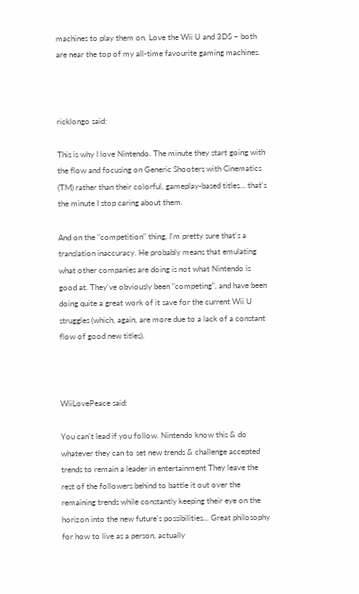machines to play them on. Love the Wii U and 3DS – both are near the top of my all-time favourite gaming machines.



ricklongo said:

This is why I love Nintendo. The minute they start going with the flow and focusing on Generic Shooters with Cinematics (TM) rather than their colorful, gameplay-based titles... that's the minute I stop caring about them.

And on the "competition" thing, I'm pretty sure that's a translation inaccuracy. He probably means that emulating what other companies are doing is not what Nintendo is good at. They've obviously been "competing", and have been doing quite a great work of it save for the current Wii U struggles (which, again, are more due to a lack of a constant flow of good new titles).



WiiLovePeace said:

You can't lead if you follow. Nintendo know this & do whatever they can to set new trends & challenge accepted trends to remain a leader in entertainment They leave the rest of the followers behind to battle it out over the remaining trends while constantly keeping their eye on the horizon into the new future's possibilities... Great philosophy for how to live as a person, actually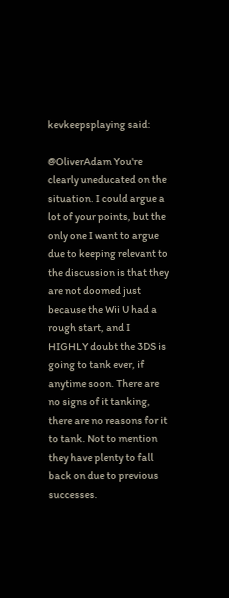kevkeepsplaying said:

@OliverAdam You're clearly uneducated on the situation. I could argue a lot of your points, but the only one I want to argue due to keeping relevant to the discussion is that they are not doomed just because the Wii U had a rough start, and I HIGHLY doubt the 3DS is going to tank ever, if anytime soon. There are no signs of it tanking, there are no reasons for it to tank. Not to mention they have plenty to fall back on due to previous successes.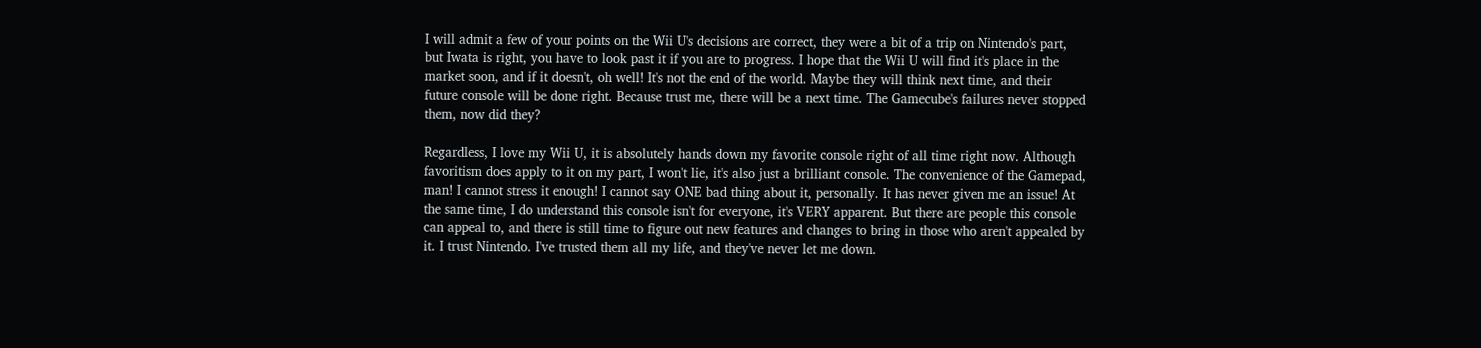I will admit a few of your points on the Wii U's decisions are correct, they were a bit of a trip on Nintendo's part, but Iwata is right, you have to look past it if you are to progress. I hope that the Wii U will find it's place in the market soon, and if it doesn't, oh well! It's not the end of the world. Maybe they will think next time, and their future console will be done right. Because trust me, there will be a next time. The Gamecube's failures never stopped them, now did they?

Regardless, I love my Wii U, it is absolutely hands down my favorite console right of all time right now. Although favoritism does apply to it on my part, I won't lie, it's also just a brilliant console. The convenience of the Gamepad, man! I cannot stress it enough! I cannot say ONE bad thing about it, personally. It has never given me an issue! At the same time, I do understand this console isn't for everyone, it's VERY apparent. But there are people this console can appeal to, and there is still time to figure out new features and changes to bring in those who aren't appealed by it. I trust Nintendo. I've trusted them all my life, and they've never let me down.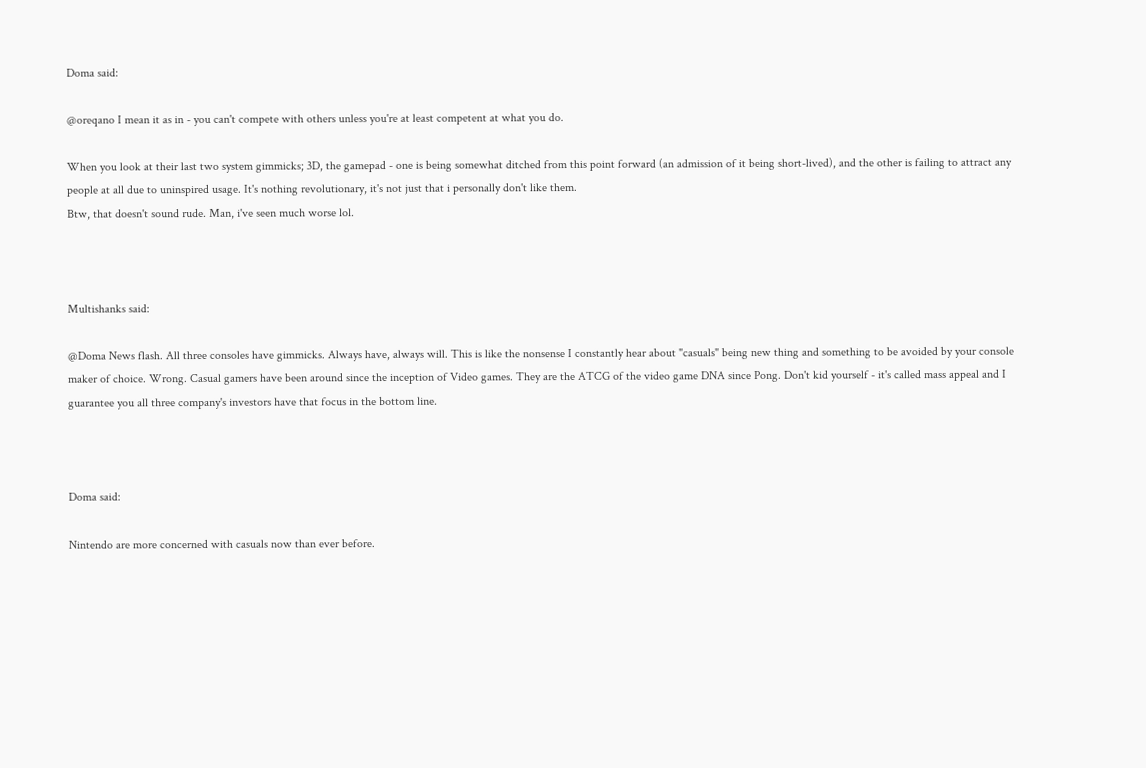Doma said:

@oreqano I mean it as in - you can't compete with others unless you're at least competent at what you do.

When you look at their last two system gimmicks; 3D, the gamepad - one is being somewhat ditched from this point forward (an admission of it being short-lived), and the other is failing to attract any people at all due to uninspired usage. It's nothing revolutionary, it's not just that i personally don't like them.
Btw, that doesn't sound rude. Man, i've seen much worse lol.



Multishanks said:

@Doma News flash. All three consoles have gimmicks. Always have, always will. This is like the nonsense I constantly hear about "casuals" being new thing and something to be avoided by your console maker of choice. Wrong. Casual gamers have been around since the inception of Video games. They are the ATCG of the video game DNA since Pong. Don't kid yourself - it's called mass appeal and I guarantee you all three company's investors have that focus in the bottom line.



Doma said:

Nintendo are more concerned with casuals now than ever before.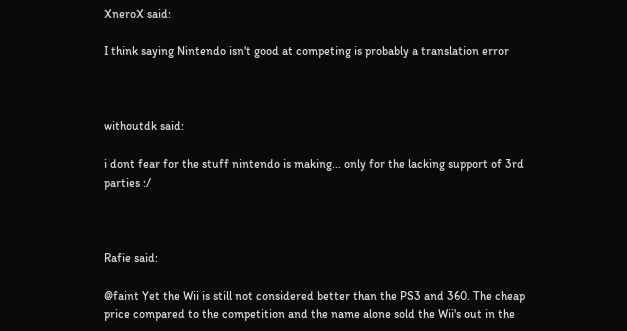XneroX said:

I think saying Nintendo isn't good at competing is probably a translation error



withoutdk said:

i dont fear for the stuff nintendo is making... only for the lacking support of 3rd parties :/



Rafie said:

@faint Yet the Wii is still not considered better than the PS3 and 360. The cheap price compared to the competition and the name alone sold the Wii's out in the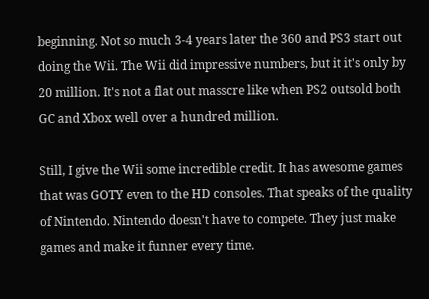beginning. Not so much 3-4 years later the 360 and PS3 start out doing the Wii. The Wii did impressive numbers, but it it's only by 20 million. It's not a flat out masscre like when PS2 outsold both GC and Xbox well over a hundred million.

Still, I give the Wii some incredible credit. It has awesome games that was GOTY even to the HD consoles. That speaks of the quality of Nintendo. Nintendo doesn't have to compete. They just make games and make it funner every time.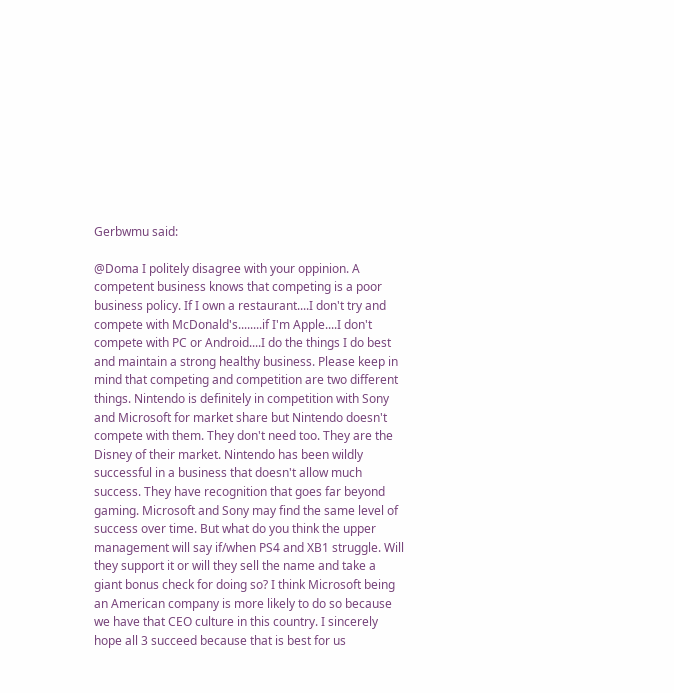Gerbwmu said:

@Doma I politely disagree with your oppinion. A competent business knows that competing is a poor business policy. If I own a restaurant....I don't try and compete with McDonald's........if I'm Apple....I don't compete with PC or Android....I do the things I do best and maintain a strong healthy business. Please keep in mind that competing and competition are two different things. Nintendo is definitely in competition with Sony and Microsoft for market share but Nintendo doesn't compete with them. They don't need too. They are the Disney of their market. Nintendo has been wildly successful in a business that doesn't allow much success. They have recognition that goes far beyond gaming. Microsoft and Sony may find the same level of success over time. But what do you think the upper management will say if/when PS4 and XB1 struggle. Will they support it or will they sell the name and take a giant bonus check for doing so? I think Microsoft being an American company is more likely to do so because we have that CEO culture in this country. I sincerely hope all 3 succeed because that is best for us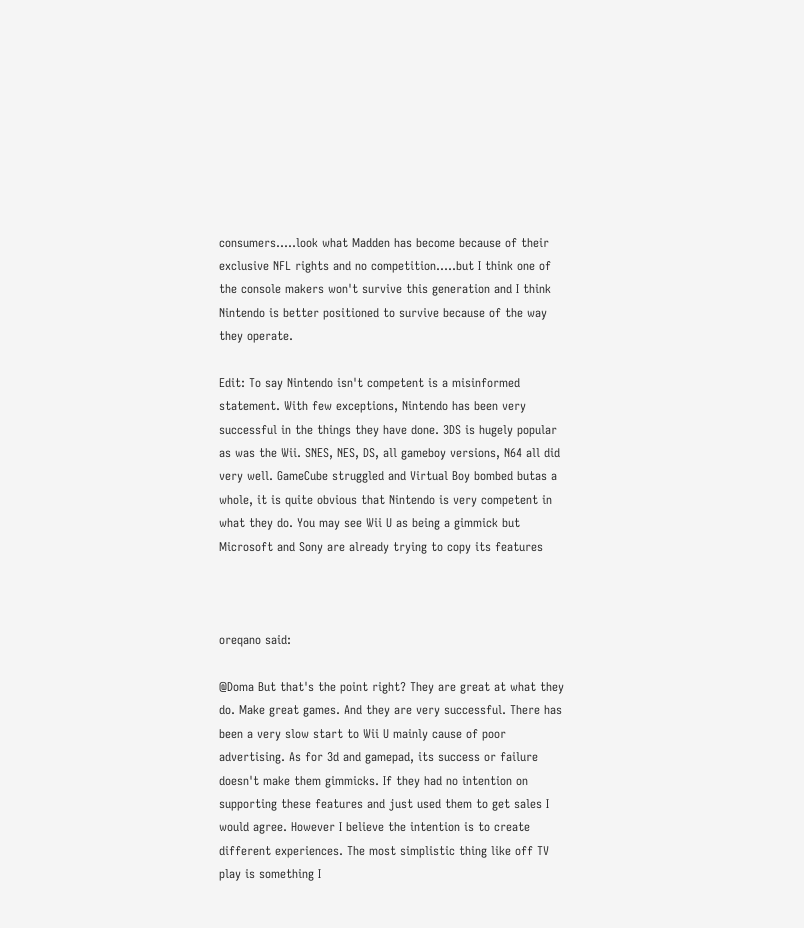consumers.....look what Madden has become because of their exclusive NFL rights and no competition.....but I think one of the console makers won't survive this generation and I think Nintendo is better positioned to survive because of the way they operate.

Edit: To say Nintendo isn't competent is a misinformed statement. With few exceptions, Nintendo has been very successful in the things they have done. 3DS is hugely popular as was the Wii. SNES, NES, DS, all gameboy versions, N64 all did very well. GameCube struggled and Virtual Boy bombed butas a whole, it is quite obvious that Nintendo is very competent in what they do. You may see Wii U as being a gimmick but Microsoft and Sony are already trying to copy its features



oreqano said:

@Doma But that's the point right? They are great at what they do. Make great games. And they are very successful. There has been a very slow start to Wii U mainly cause of poor advertising. As for 3d and gamepad, its success or failure doesn't make them gimmicks. If they had no intention on supporting these features and just used them to get sales I would agree. However I believe the intention is to create different experiences. The most simplistic thing like off TV play is something I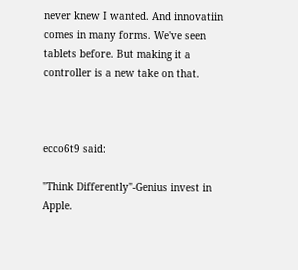never knew I wanted. And innovatiin comes in many forms. We've seen tablets before. But making it a controller is a new take on that.



ecco6t9 said:

"Think Differently"-Genius invest in Apple.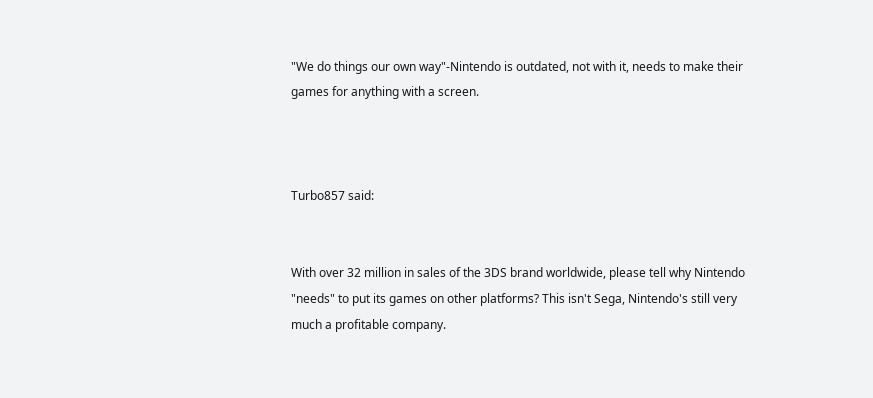"We do things our own way"-Nintendo is outdated, not with it, needs to make their games for anything with a screen.



Turbo857 said:


With over 32 million in sales of the 3DS brand worldwide, please tell why Nintendo "needs" to put its games on other platforms? This isn't Sega, Nintendo's still very much a profitable company.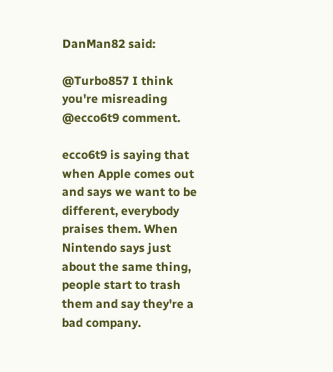DanMan82 said:

@Turbo857 I think you're misreading @ecco6t9 comment.

ecco6t9 is saying that when Apple comes out and says we want to be different, everybody praises them. When Nintendo says just about the same thing, people start to trash them and say they're a bad company.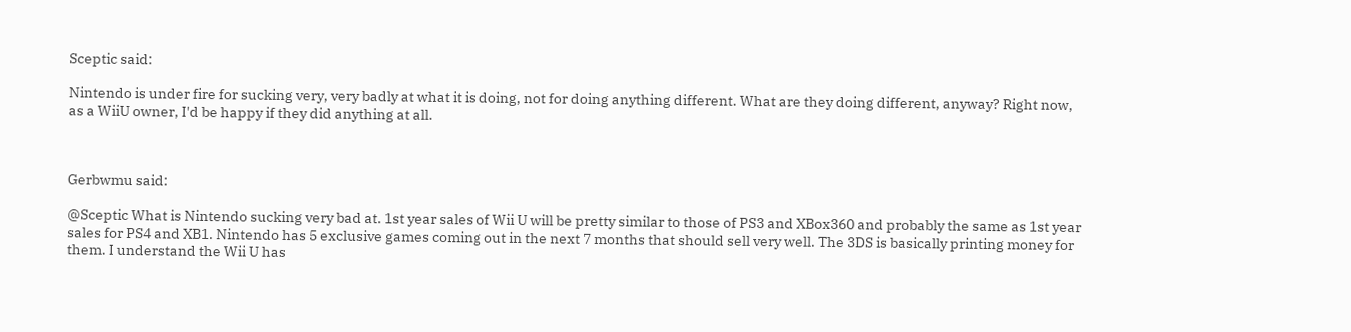Sceptic said:

Nintendo is under fire for sucking very, very badly at what it is doing, not for doing anything different. What are they doing different, anyway? Right now, as a WiiU owner, I'd be happy if they did anything at all.



Gerbwmu said:

@Sceptic What is Nintendo sucking very bad at. 1st year sales of Wii U will be pretty similar to those of PS3 and XBox360 and probably the same as 1st year sales for PS4 and XB1. Nintendo has 5 exclusive games coming out in the next 7 months that should sell very well. The 3DS is basically printing money for them. I understand the Wii U has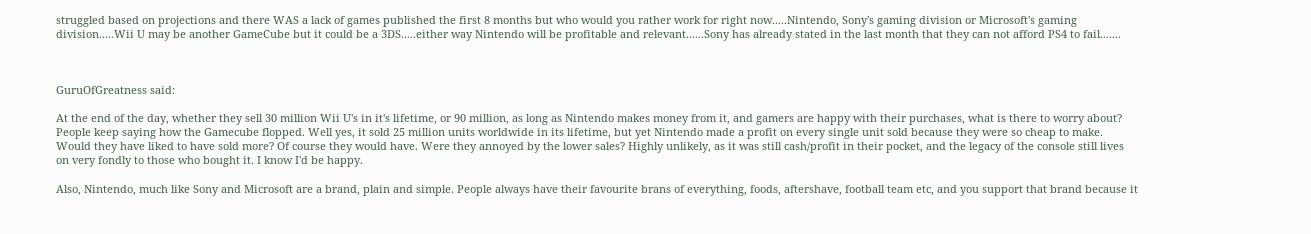struggled based on projections and there WAS a lack of games published the first 8 months but who would you rather work for right now.....Nintendo, Sony's gaming division or Microsoft's gaming division.....Wii U may be another GameCube but it could be a 3DS.....either way Nintendo will be profitable and relevant......Sony has already stated in the last month that they can not afford PS4 to fail.......



GuruOfGreatness said:

At the end of the day, whether they sell 30 million Wii U's in it's lifetime, or 90 million, as long as Nintendo makes money from it, and gamers are happy with their purchases, what is there to worry about? People keep saying how the Gamecube flopped. Well yes, it sold 25 million units worldwide in its lifetime, but yet Nintendo made a profit on every single unit sold because they were so cheap to make. Would they have liked to have sold more? Of course they would have. Were they annoyed by the lower sales? Highly unlikely, as it was still cash/profit in their pocket, and the legacy of the console still lives on very fondly to those who bought it. I know I'd be happy.

Also, Nintendo, much like Sony and Microsoft are a brand, plain and simple. People always have their favourite brans of everything, foods, aftershave, football team etc, and you support that brand because it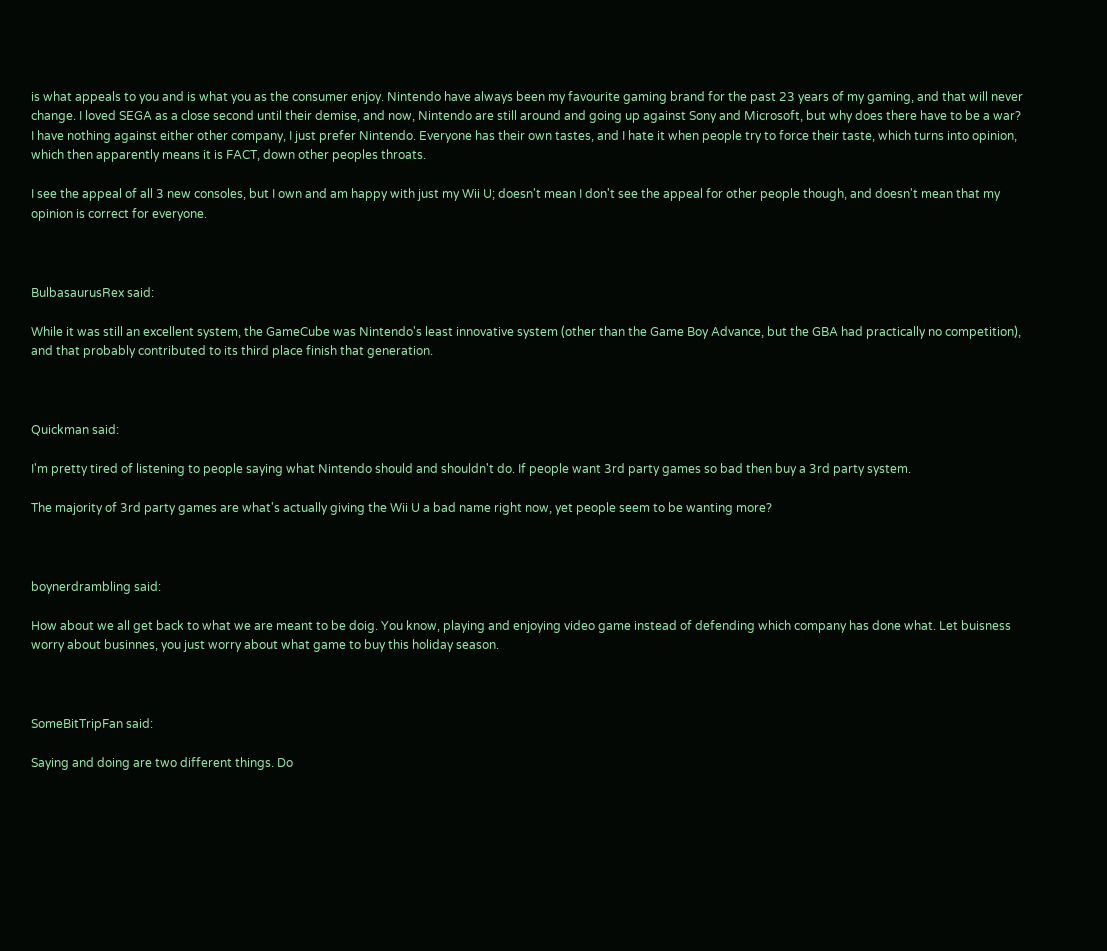is what appeals to you and is what you as the consumer enjoy. Nintendo have always been my favourite gaming brand for the past 23 years of my gaming, and that will never change. I loved SEGA as a close second until their demise, and now, Nintendo are still around and going up against Sony and Microsoft, but why does there have to be a war? I have nothing against either other company, I just prefer Nintendo. Everyone has their own tastes, and I hate it when people try to force their taste, which turns into opinion, which then apparently means it is FACT, down other peoples throats.

I see the appeal of all 3 new consoles, but I own and am happy with just my Wii U; doesn't mean I don't see the appeal for other people though, and doesn't mean that my opinion is correct for everyone.



BulbasaurusRex said:

While it was still an excellent system, the GameCube was Nintendo's least innovative system (other than the Game Boy Advance, but the GBA had practically no competition), and that probably contributed to its third place finish that generation.



Quickman said:

I'm pretty tired of listening to people saying what Nintendo should and shouldn't do. If people want 3rd party games so bad then buy a 3rd party system.

The majority of 3rd party games are what's actually giving the Wii U a bad name right now, yet people seem to be wanting more?



boynerdrambling said:

How about we all get back to what we are meant to be doig. You know, playing and enjoying video game instead of defending which company has done what. Let buisness worry about businnes, you just worry about what game to buy this holiday season.



SomeBitTripFan said:

Saying and doing are two different things. Do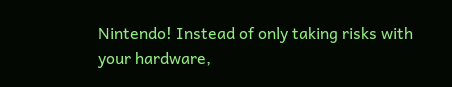Nintendo! Instead of only taking risks with your hardware,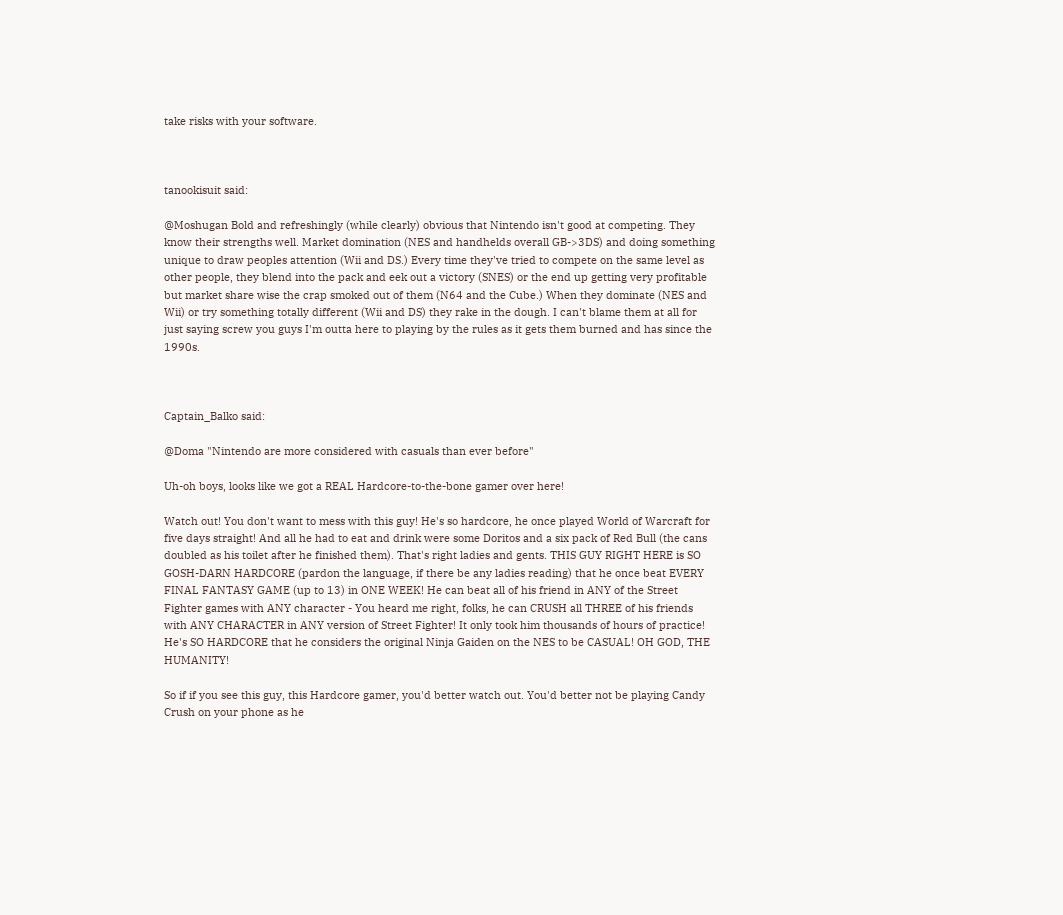take risks with your software.



tanookisuit said:

@Moshugan Bold and refreshingly (while clearly) obvious that Nintendo isn't good at competing. They know their strengths well. Market domination (NES and handhelds overall GB->3DS) and doing something unique to draw peoples attention (Wii and DS.) Every time they've tried to compete on the same level as other people, they blend into the pack and eek out a victory (SNES) or the end up getting very profitable but market share wise the crap smoked out of them (N64 and the Cube.) When they dominate (NES and Wii) or try something totally different (Wii and DS) they rake in the dough. I can't blame them at all for just saying screw you guys I'm outta here to playing by the rules as it gets them burned and has since the 1990s.



Captain_Balko said:

@Doma "Nintendo are more considered with casuals than ever before"

Uh-oh boys, looks like we got a REAL Hardcore-to-the-bone gamer over here!

Watch out! You don't want to mess with this guy! He's so hardcore, he once played World of Warcraft for five days straight! And all he had to eat and drink were some Doritos and a six pack of Red Bull (the cans doubled as his toilet after he finished them). That's right ladies and gents. THIS GUY RIGHT HERE is SO GOSH-DARN HARDCORE (pardon the language, if there be any ladies reading) that he once beat EVERY FINAL FANTASY GAME (up to 13) in ONE WEEK! He can beat all of his friend in ANY of the Street Fighter games with ANY character - You heard me right, folks, he can CRUSH all THREE of his friends with ANY CHARACTER in ANY version of Street Fighter! It only took him thousands of hours of practice! He's SO HARDCORE that he considers the original Ninja Gaiden on the NES to be CASUAL! OH GOD, THE HUMANITY!

So if if you see this guy, this Hardcore gamer, you'd better watch out. You'd better not be playing Candy Crush on your phone as he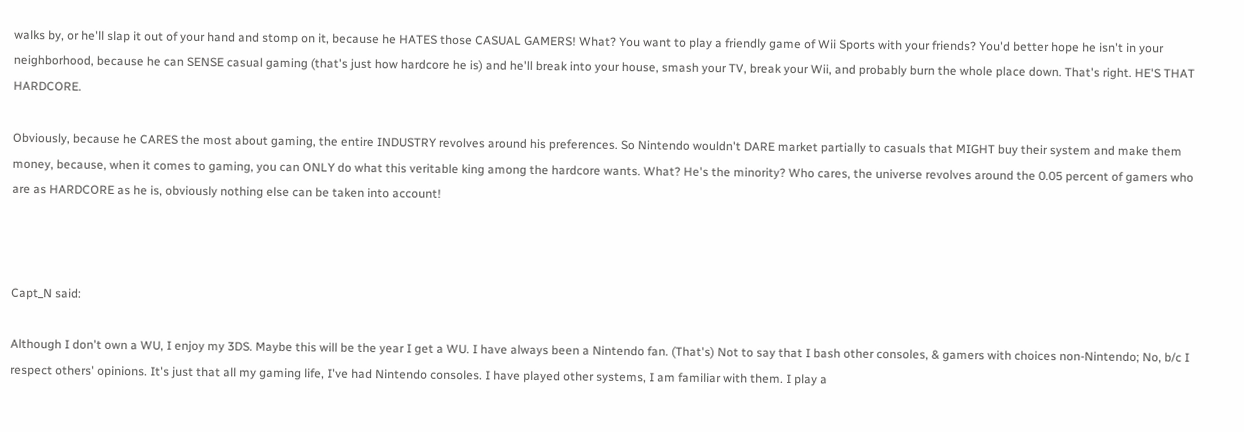walks by, or he'll slap it out of your hand and stomp on it, because he HATES those CASUAL GAMERS! What? You want to play a friendly game of Wii Sports with your friends? You'd better hope he isn't in your neighborhood, because he can SENSE casual gaming (that's just how hardcore he is) and he'll break into your house, smash your TV, break your Wii, and probably burn the whole place down. That's right. HE'S THAT HARDCORE.

Obviously, because he CARES the most about gaming, the entire INDUSTRY revolves around his preferences. So Nintendo wouldn't DARE market partially to casuals that MIGHT buy their system and make them money, because, when it comes to gaming, you can ONLY do what this veritable king among the hardcore wants. What? He's the minority? Who cares, the universe revolves around the 0.05 percent of gamers who are as HARDCORE as he is, obviously nothing else can be taken into account!



Capt_N said:

Although I don't own a WU, I enjoy my 3DS. Maybe this will be the year I get a WU. I have always been a Nintendo fan. (That's) Not to say that I bash other consoles, & gamers with choices non-Nintendo; No, b/c I respect others' opinions. It's just that all my gaming life, I've had Nintendo consoles. I have played other systems, I am familiar with them. I play a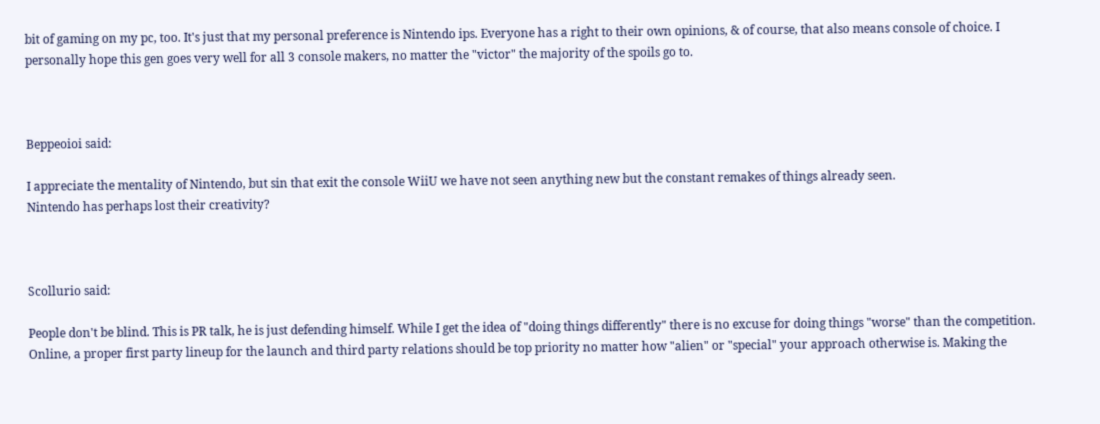bit of gaming on my pc, too. It's just that my personal preference is Nintendo ips. Everyone has a right to their own opinions, & of course, that also means console of choice. I personally hope this gen goes very well for all 3 console makers, no matter the "victor" the majority of the spoils go to.



Beppeoioi said:

I appreciate the mentality of Nintendo, but sin that exit the console WiiU we have not seen anything new but the constant remakes of things already seen.
Nintendo has perhaps lost their creativity?



Scollurio said:

People don't be blind. This is PR talk, he is just defending himself. While I get the idea of "doing things differently" there is no excuse for doing things "worse" than the competition. Online, a proper first party lineup for the launch and third party relations should be top priority no matter how "alien" or "special" your approach otherwise is. Making the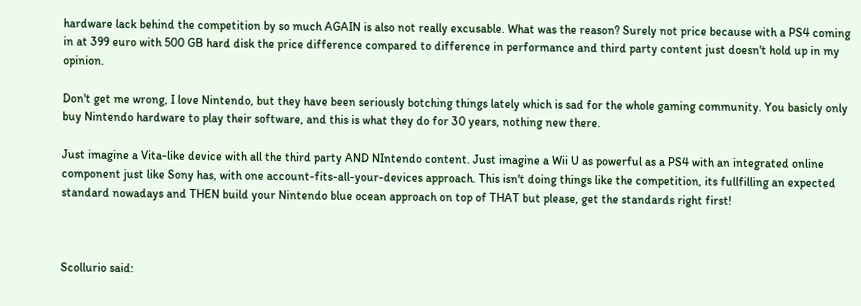hardware lack behind the competition by so much AGAIN is also not really excusable. What was the reason? Surely not price because with a PS4 coming in at 399 euro with 500 GB hard disk the price difference compared to difference in performance and third party content just doesn't hold up in my opinion.

Don't get me wrong, I love Nintendo, but they have been seriously botching things lately which is sad for the whole gaming community. You basicly only buy Nintendo hardware to play their software, and this is what they do for 30 years, nothing new there.

Just imagine a Vita-like device with all the third party AND NIntendo content. Just imagine a Wii U as powerful as a PS4 with an integrated online component just like Sony has, with one account-fits-all-your-devices approach. This isn't doing things like the competition, its fullfilling an expected standard nowadays and THEN build your Nintendo blue ocean approach on top of THAT but please, get the standards right first!



Scollurio said: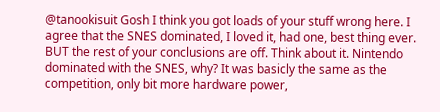@tanookisuit Gosh I think you got loads of your stuff wrong here. I agree that the SNES dominated, I loved it, had one, best thing ever. BUT the rest of your conclusions are off. Think about it. Nintendo dominated with the SNES, why? It was basicly the same as the competition, only bit more hardware power,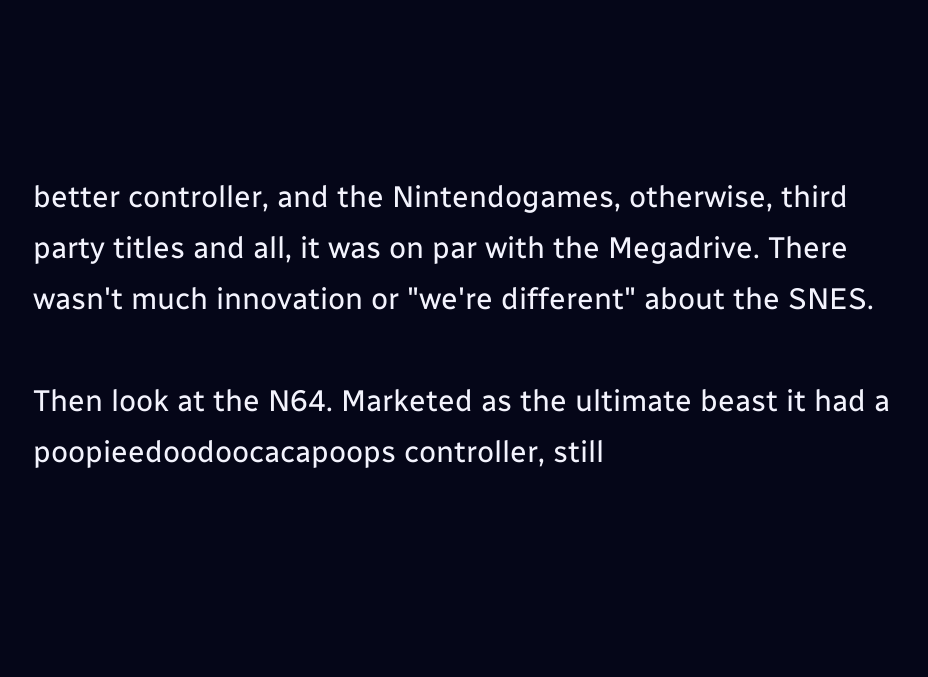better controller, and the Nintendogames, otherwise, third party titles and all, it was on par with the Megadrive. There wasn't much innovation or "we're different" about the SNES.

Then look at the N64. Marketed as the ultimate beast it had a poopieedoodoocacapoops controller, still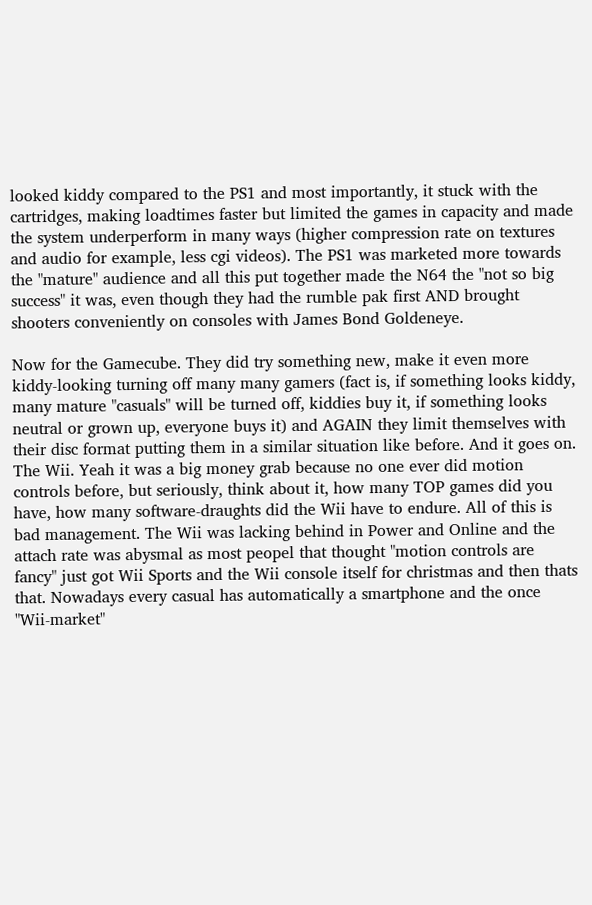looked kiddy compared to the PS1 and most importantly, it stuck with the cartridges, making loadtimes faster but limited the games in capacity and made the system underperform in many ways (higher compression rate on textures and audio for example, less cgi videos). The PS1 was marketed more towards the "mature" audience and all this put together made the N64 the "not so big success" it was, even though they had the rumble pak first AND brought shooters conveniently on consoles with James Bond Goldeneye.

Now for the Gamecube. They did try something new, make it even more kiddy-looking turning off many many gamers (fact is, if something looks kiddy, many mature "casuals" will be turned off, kiddies buy it, if something looks neutral or grown up, everyone buys it) and AGAIN they limit themselves with their disc format putting them in a similar situation like before. And it goes on. The Wii. Yeah it was a big money grab because no one ever did motion controls before, but seriously, think about it, how many TOP games did you have, how many software-draughts did the Wii have to endure. All of this is bad management. The Wii was lacking behind in Power and Online and the attach rate was abysmal as most peopel that thought "motion controls are fancy" just got Wii Sports and the Wii console itself for christmas and then thats that. Nowadays every casual has automatically a smartphone and the once "Wii-market"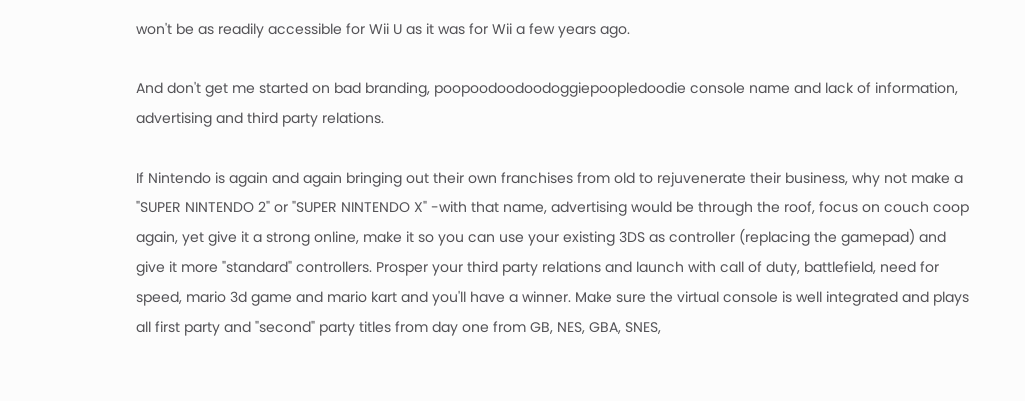won't be as readily accessible for Wii U as it was for Wii a few years ago.

And don't get me started on bad branding, poopoodoodoodoggiepoopledoodie console name and lack of information, advertising and third party relations.

If Nintendo is again and again bringing out their own franchises from old to rejuvenerate their business, why not make a "SUPER NINTENDO 2" or "SUPER NINTENDO X" -with that name, advertising would be through the roof, focus on couch coop again, yet give it a strong online, make it so you can use your existing 3DS as controller (replacing the gamepad) and give it more "standard" controllers. Prosper your third party relations and launch with call of duty, battlefield, need for speed, mario 3d game and mario kart and you'll have a winner. Make sure the virtual console is well integrated and plays all first party and "second" party titles from day one from GB, NES, GBA, SNES,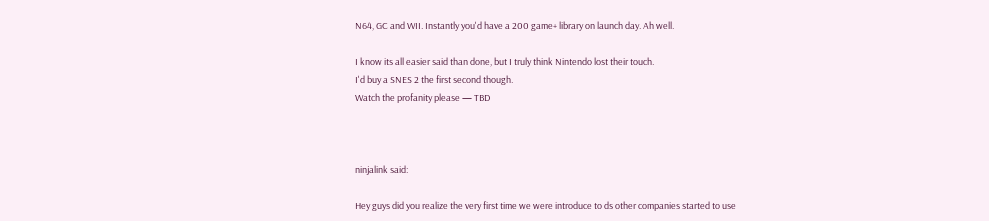N64, GC and WII. Instantly you'd have a 200 game+ library on launch day. Ah well.

I know its all easier said than done, but I truly think Nintendo lost their touch.
I'd buy a SNES 2 the first second though.
Watch the profanity please — TBD



ninjalink said:

Hey guys did you realize the very first time we were introduce to ds other companies started to use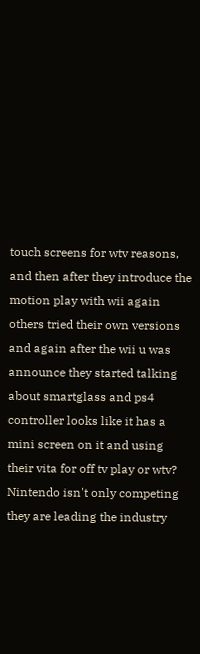touch screens for wtv reasons, and then after they introduce the motion play with wii again others tried their own versions and again after the wii u was announce they started talking about smartglass and ps4 controller looks like it has a mini screen on it and using their vita for off tv play or wtv? Nintendo isn't only competing they are leading the industry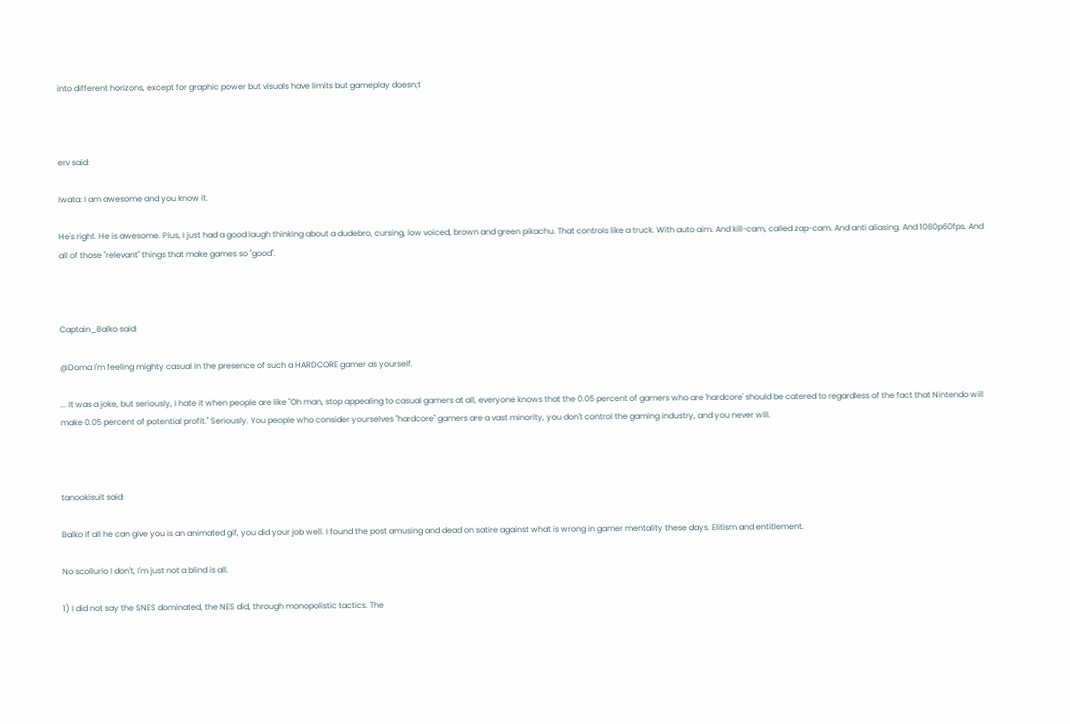into different horizons, except for graphic power but visuals have limits but gameplay doesn;t



erv said:

Iwata: I am awesome and you know it.

He's right. He is awesome. Plus, I just had a good laugh thinking about a dudebro, cursing, low voiced, brown and green pikachu. That controls like a truck. With auto aim. And kill-cam, called zap-cam. And anti aliasing. And 1080p60fps. And all of those "relevant" things that make games so "good".



Captain_Balko said:

@Doma I'm feeling mighty casual in the presence of such a HARDCORE gamer as yourself.

... It was a joke, but seriously, I hate it when people are like "Oh man, stop appealing to casual gamers at all, everyone knows that the 0.05 percent of gamers who are 'hardcore' should be catered to regardless of the fact that Nintendo will make 0.05 percent of potential profit." Seriously. You people who consider yourselves "hardcore" gamers are a vast minority, you don't control the gaming industry, and you never will.



tanookisuit said:

Balko if all he can give you is an animated gif, you did your job well. I found the post amusing and dead on satire against what is wrong in gamer mentality these days. Elitism and entitlement.

No scollurio I don't, I'm just not a blind is all.

1) I did not say the SNES dominated, the NES did, through monopolistic tactics. The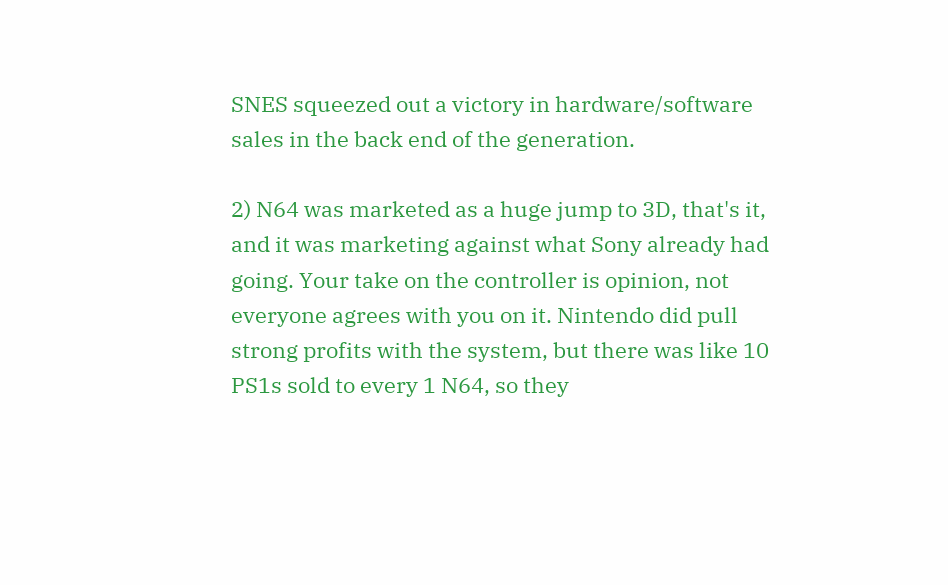SNES squeezed out a victory in hardware/software sales in the back end of the generation.

2) N64 was marketed as a huge jump to 3D, that's it, and it was marketing against what Sony already had going. Your take on the controller is opinion, not everyone agrees with you on it. Nintendo did pull strong profits with the system, but there was like 10 PS1s sold to every 1 N64, so they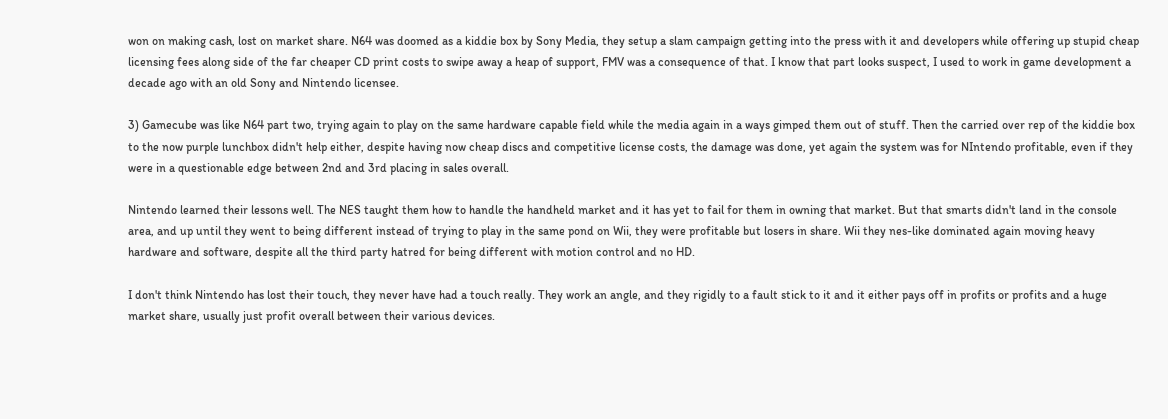won on making cash, lost on market share. N64 was doomed as a kiddie box by Sony Media, they setup a slam campaign getting into the press with it and developers while offering up stupid cheap licensing fees along side of the far cheaper CD print costs to swipe away a heap of support, FMV was a consequence of that. I know that part looks suspect, I used to work in game development a decade ago with an old Sony and Nintendo licensee.

3) Gamecube was like N64 part two, trying again to play on the same hardware capable field while the media again in a ways gimped them out of stuff. Then the carried over rep of the kiddie box to the now purple lunchbox didn't help either, despite having now cheap discs and competitive license costs, the damage was done, yet again the system was for NIntendo profitable, even if they were in a questionable edge between 2nd and 3rd placing in sales overall.

Nintendo learned their lessons well. The NES taught them how to handle the handheld market and it has yet to fail for them in owning that market. But that smarts didn't land in the console area, and up until they went to being different instead of trying to play in the same pond on Wii, they were profitable but losers in share. Wii they nes-like dominated again moving heavy hardware and software, despite all the third party hatred for being different with motion control and no HD.

I don't think Nintendo has lost their touch, they never have had a touch really. They work an angle, and they rigidly to a fault stick to it and it either pays off in profits or profits and a huge market share, usually just profit overall between their various devices.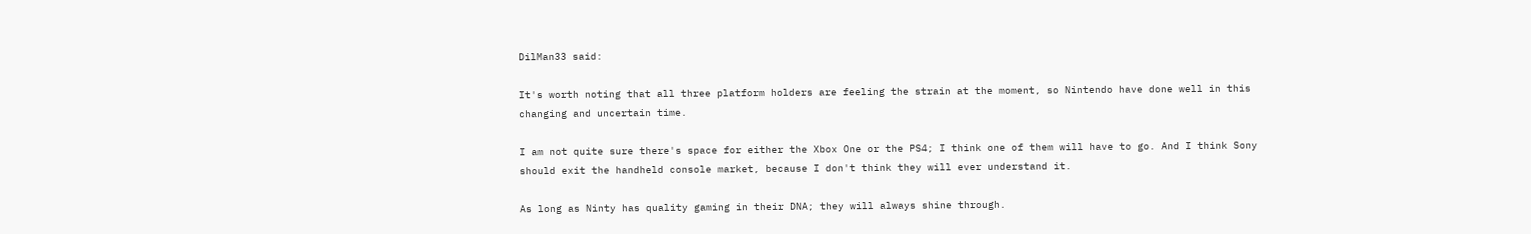DilMan33 said:

It's worth noting that all three platform holders are feeling the strain at the moment, so Nintendo have done well in this changing and uncertain time.

I am not quite sure there's space for either the Xbox One or the PS4; I think one of them will have to go. And I think Sony should exit the handheld console market, because I don't think they will ever understand it.

As long as Ninty has quality gaming in their DNA; they will always shine through.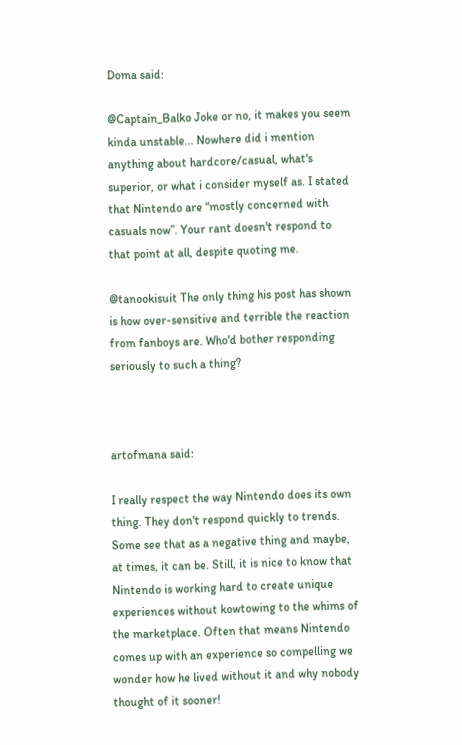Doma said:

@Captain_Balko Joke or no, it makes you seem kinda unstable... Nowhere did i mention anything about hardcore/casual, what's superior, or what i consider myself as. I stated that Nintendo are “mostly concerned with casuals now”. Your rant doesn't respond to that point at all, despite quoting me.

@tanookisuit The only thing his post has shown is how over-sensitive and terrible the reaction from fanboys are. Who'd bother responding seriously to such a thing?



artofmana said:

I really respect the way Nintendo does its own thing. They don't respond quickly to trends. Some see that as a negative thing and maybe, at times, it can be. Still, it is nice to know that Nintendo is working hard to create unique experiences without kowtowing to the whims of the marketplace. Often that means Nintendo comes up with an experience so compelling we wonder how he lived without it and why nobody thought of it sooner!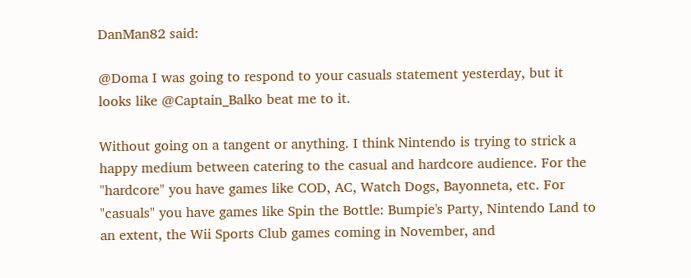DanMan82 said:

@Doma I was going to respond to your casuals statement yesterday, but it looks like @Captain_Balko beat me to it.

Without going on a tangent or anything. I think Nintendo is trying to strick a happy medium between catering to the casual and hardcore audience. For the "hardcore" you have games like COD, AC, Watch Dogs, Bayonneta, etc. For "casuals" you have games like Spin the Bottle: Bumpie's Party, Nintendo Land to an extent, the Wii Sports Club games coming in November, and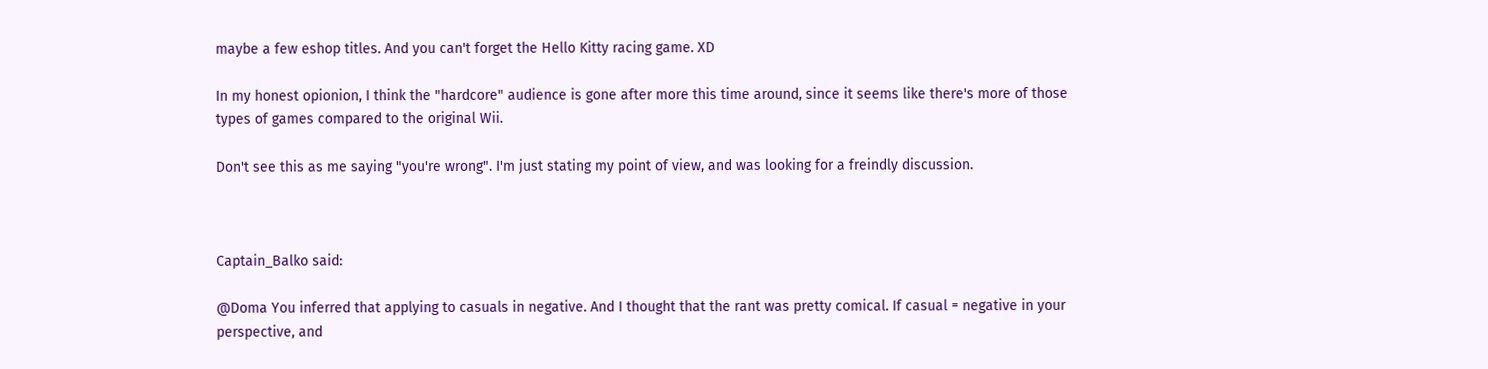maybe a few eshop titles. And you can't forget the Hello Kitty racing game. XD

In my honest opionion, I think the "hardcore" audience is gone after more this time around, since it seems like there's more of those types of games compared to the original Wii.

Don't see this as me saying "you're wrong". I'm just stating my point of view, and was looking for a freindly discussion.



Captain_Balko said:

@Doma You inferred that applying to casuals in negative. And I thought that the rant was pretty comical. If casual = negative in your perspective, and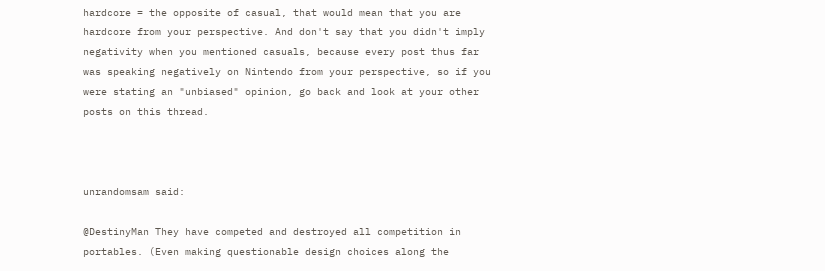hardcore = the opposite of casual, that would mean that you are hardcore from your perspective. And don't say that you didn't imply negativity when you mentioned casuals, because every post thus far was speaking negatively on Nintendo from your perspective, so if you were stating an "unbiased" opinion, go back and look at your other posts on this thread.



unrandomsam said:

@DestinyMan They have competed and destroyed all competition in portables. (Even making questionable design choices along the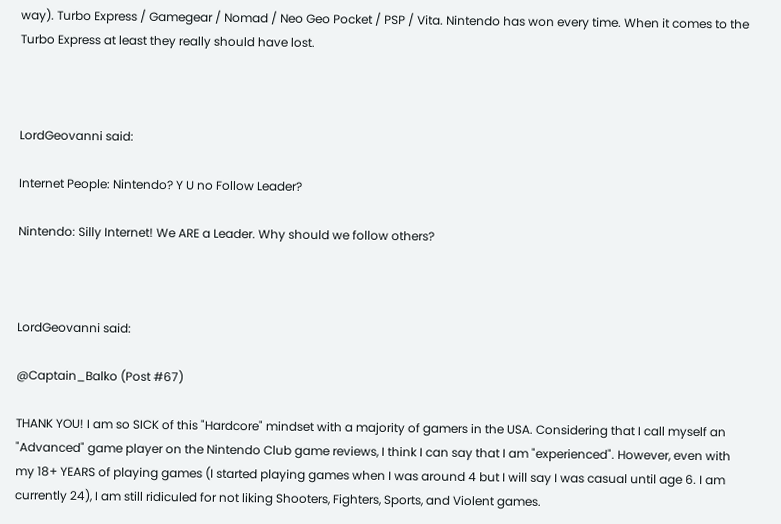way). Turbo Express / Gamegear / Nomad / Neo Geo Pocket / PSP / Vita. Nintendo has won every time. When it comes to the Turbo Express at least they really should have lost.



LordGeovanni said:

Internet People: Nintendo? Y U no Follow Leader?

Nintendo: Silly Internet! We ARE a Leader. Why should we follow others?



LordGeovanni said:

@Captain_Balko (Post #67)

THANK YOU! I am so SICK of this "Hardcore" mindset with a majority of gamers in the USA. Considering that I call myself an "Advanced" game player on the Nintendo Club game reviews, I think I can say that I am "experienced". However, even with my 18+ YEARS of playing games (I started playing games when I was around 4 but I will say I was casual until age 6. I am currently 24), I am still ridiculed for not liking Shooters, Fighters, Sports, and Violent games.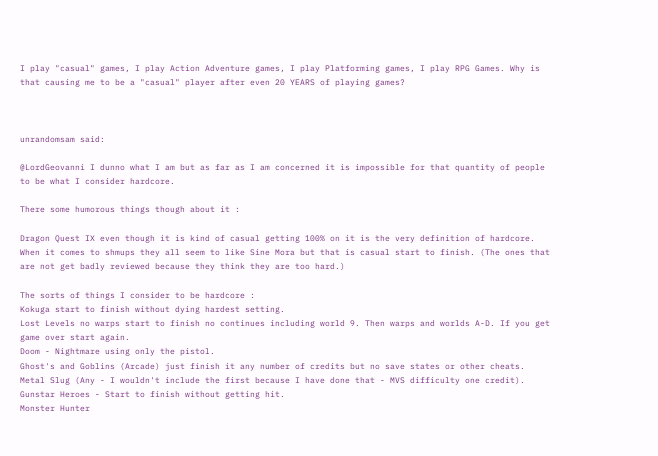I play "casual" games, I play Action Adventure games, I play Platforming games, I play RPG Games. Why is that causing me to be a "casual" player after even 20 YEARS of playing games?



unrandomsam said:

@LordGeovanni I dunno what I am but as far as I am concerned it is impossible for that quantity of people to be what I consider hardcore.

There some humorous things though about it :

Dragon Quest IX even though it is kind of casual getting 100% on it is the very definition of hardcore.
When it comes to shmups they all seem to like Sine Mora but that is casual start to finish. (The ones that are not get badly reviewed because they think they are too hard.)

The sorts of things I consider to be hardcore :
Kokuga start to finish without dying hardest setting.
Lost Levels no warps start to finish no continues including world 9. Then warps and worlds A-D. If you get game over start again.
Doom - Nightmare using only the pistol.
Ghost's and Goblins (Arcade) just finish it any number of credits but no save states or other cheats.
Metal Slug (Any - I wouldn't include the first because I have done that - MVS difficulty one credit).
Gunstar Heroes - Start to finish without getting hit.
Monster Hunter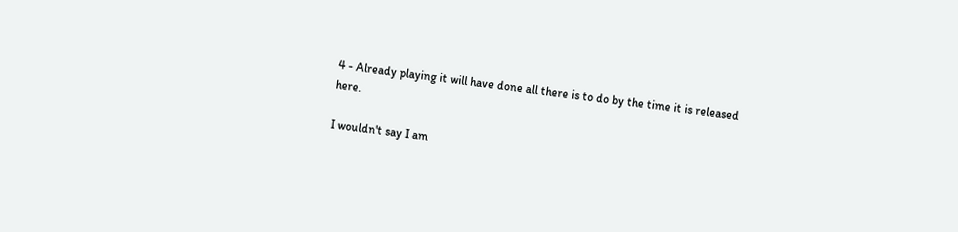4 - Already playing it will have done all there is to do by the time it is released here.

I wouldn't say I am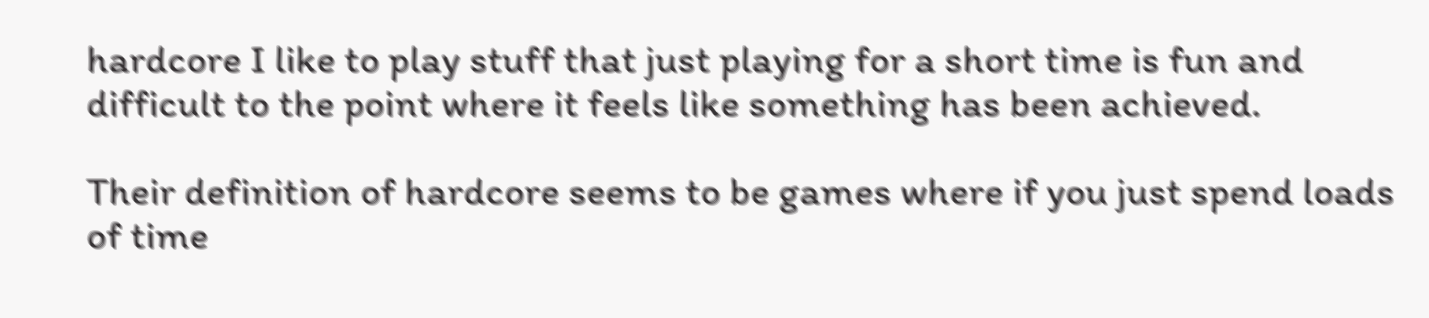hardcore I like to play stuff that just playing for a short time is fun and difficult to the point where it feels like something has been achieved.

Their definition of hardcore seems to be games where if you just spend loads of time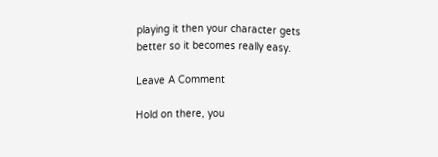playing it then your character gets better so it becomes really easy.

Leave A Comment

Hold on there, you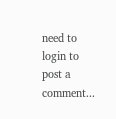need to login to post a comment...